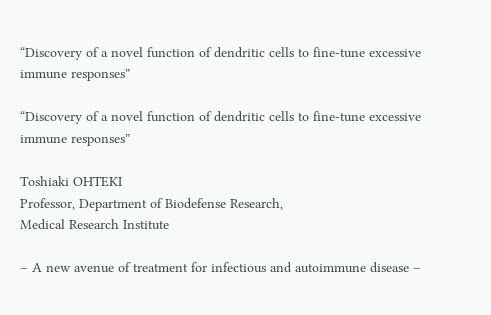“Discovery of a novel function of dendritic cells to fine-tune excessive immune responses”

“Discovery of a novel function of dendritic cells to fine-tune excessive immune responses”

Toshiaki OHTEKI
Professor, Department of Biodefense Research,
Medical Research Institute

– A new avenue of treatment for infectious and autoimmune disease –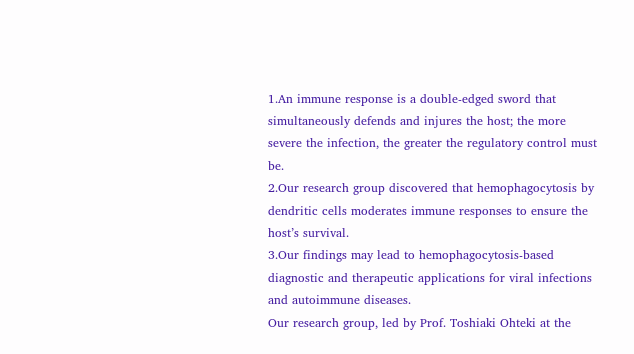1.An immune response is a double-edged sword that simultaneously defends and injures the host; the more severe the infection, the greater the regulatory control must be.
2.Our research group discovered that hemophagocytosis by dendritic cells moderates immune responses to ensure the host’s survival.
3.Our findings may lead to hemophagocytosis-based diagnostic and therapeutic applications for viral infections and autoimmune diseases.
Our research group, led by Prof. Toshiaki Ohteki at the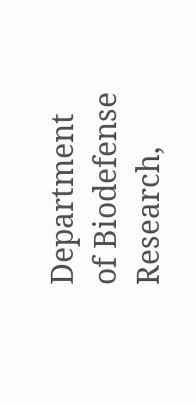Department of Biodefense Research,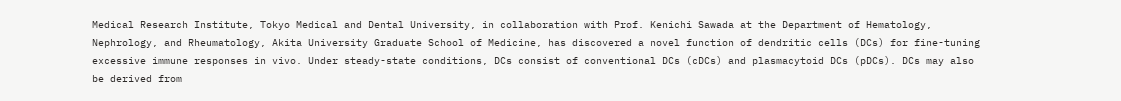Medical Research Institute, Tokyo Medical and Dental University, in collaboration with Prof. Kenichi Sawada at the Department of Hematology, Nephrology, and Rheumatology, Akita University Graduate School of Medicine, has discovered a novel function of dendritic cells (DCs) for fine-tuning excessive immune responses in vivo. Under steady-state conditions, DCs consist of conventional DCs (cDCs) and plasmacytoid DCs (pDCs). DCs may also be derived from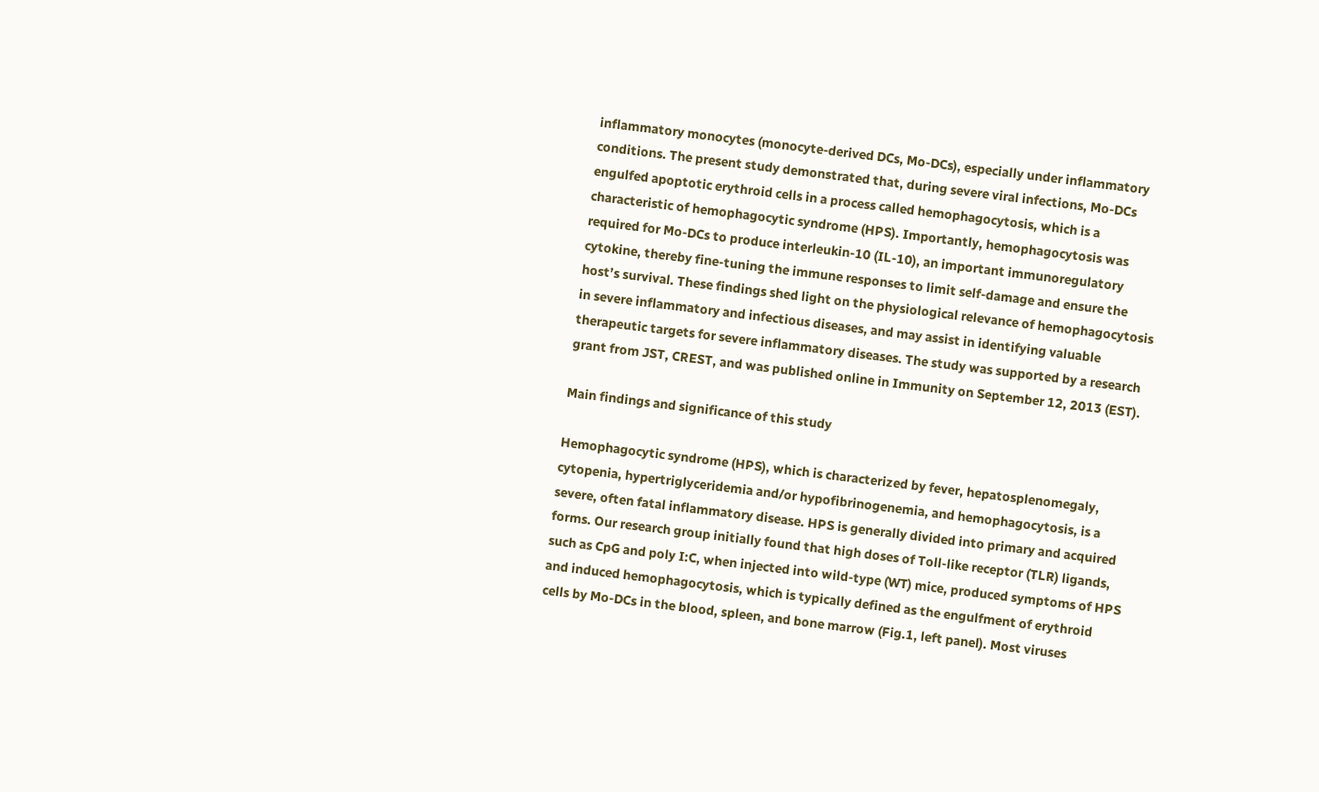inflammatory monocytes (monocyte-derived DCs, Mo-DCs), especially under inflammatory conditions. The present study demonstrated that, during severe viral infections, Mo-DCs engulfed apoptotic erythroid cells in a process called hemophagocytosis, which is a characteristic of hemophagocytic syndrome (HPS). Importantly, hemophagocytosis was required for Mo-DCs to produce interleukin-10 (IL-10), an important immunoregulatory cytokine, thereby fine-tuning the immune responses to limit self-damage and ensure the host’s survival. These findings shed light on the physiological relevance of hemophagocytosis in severe inflammatory and infectious diseases, and may assist in identifying valuable therapeutic targets for severe inflammatory diseases. The study was supported by a research grant from JST, CREST, and was published online in Immunity on September 12, 2013 (EST).

Main findings and significance of this study

Hemophagocytic syndrome (HPS), which is characterized by fever, hepatosplenomegaly, cytopenia, hypertriglyceridemia and/or hypofibrinogenemia, and hemophagocytosis, is a severe, often fatal inflammatory disease. HPS is generally divided into primary and acquired forms. Our research group initially found that high doses of Toll-like receptor (TLR) ligands, such as CpG and poly I:C, when injected into wild-type (WT) mice, produced symptoms of HPS and induced hemophagocytosis, which is typically defined as the engulfment of erythroid cells by Mo-DCs in the blood, spleen, and bone marrow (Fig.1, left panel). Most viruses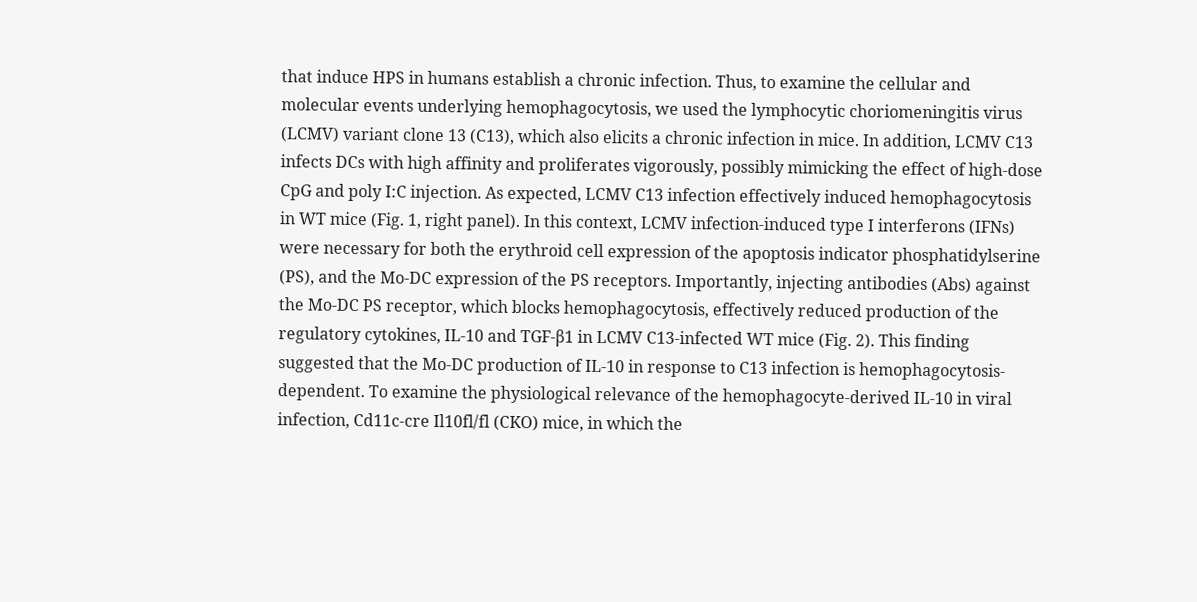that induce HPS in humans establish a chronic infection. Thus, to examine the cellular and molecular events underlying hemophagocytosis, we used the lymphocytic choriomeningitis virus (LCMV) variant clone 13 (C13), which also elicits a chronic infection in mice. In addition, LCMV C13 infects DCs with high affinity and proliferates vigorously, possibly mimicking the effect of high-dose CpG and poly I:C injection. As expected, LCMV C13 infection effectively induced hemophagocytosis in WT mice (Fig. 1, right panel). In this context, LCMV infection-induced type I interferons (IFNs) were necessary for both the erythroid cell expression of the apoptosis indicator phosphatidylserine (PS), and the Mo-DC expression of the PS receptors. Importantly, injecting antibodies (Abs) against the Mo-DC PS receptor, which blocks hemophagocytosis, effectively reduced production of the regulatory cytokines, IL-10 and TGF-β1 in LCMV C13-infected WT mice (Fig. 2). This finding suggested that the Mo-DC production of IL-10 in response to C13 infection is hemophagocytosis-dependent. To examine the physiological relevance of the hemophagocyte-derived IL-10 in viral infection, Cd11c-cre Il10fl/fl (CKO) mice, in which the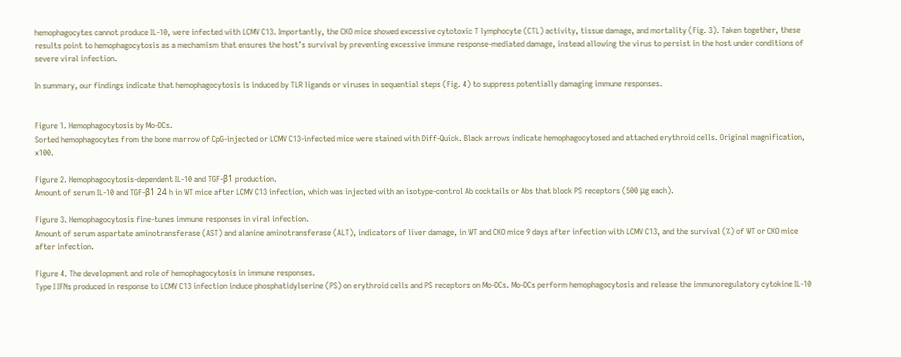hemophagocytes cannot produce IL-10, were infected with LCMV C13. Importantly, the CKO mice showed excessive cytotoxic T lymphocyte (CTL) activity, tissue damage, and mortality (Fig. 3). Taken together, these results point to hemophagocytosis as a mechamism that ensures the host’s survival by preventing excessive immune response-mediated damage, instead allowing the virus to persist in the host under conditions of severe viral infection.

In summary, our findings indicate that hemophagocytosis is induced by TLR ligands or viruses in sequential steps (Fig. 4) to suppress potentially damaging immune responses.


Figure 1. Hemophagocytosis by Mo-DCs.
Sorted hemophagocytes from the bone marrow of CpG-injected or LCMV C13-infected mice were stained with Diff-Quick. Black arrows indicate hemophagocytosed and attached erythroid cells. Original magnification, x100.

Figure 2. Hemophagocytosis-dependent IL-10 and TGF-β1 production.
Amount of serum IL-10 and TGF-β1 24 h in WT mice after LCMV C13 infection, which was injected with an isotype-control Ab cocktails or Abs that block PS receptors (500 μg each).

Figure 3. Hemophagocytosis fine-tunes immune responses in viral infection.
Amount of serum aspartate aminotransferase (AST) and alanine aminotransferase (ALT), indicators of liver damage, in WT and CKO mice 9 days after infection with LCMV C13, and the survival (%) of WT or CKO mice after infection.

Figure 4. The development and role of hemophagocytosis in immune responses.
Type I IFNs produced in response to LCMV C13 infection induce phosphatidylserine (PS) on erythroid cells and PS receptors on Mo-DCs. Mo-DCs perform hemophagocytosis and release the immunoregulatory cytokine IL-10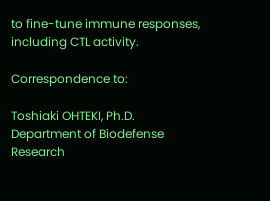to fine-tune immune responses, including CTL activity.

Correspondence to:

Toshiaki OHTEKI, Ph.D.
Department of Biodefense Research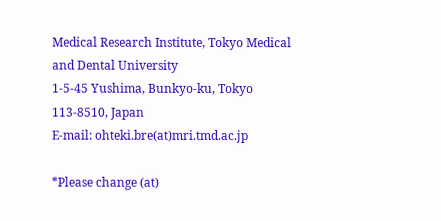Medical Research Institute, Tokyo Medical and Dental University
1-5-45 Yushima, Bunkyo-ku, Tokyo 113-8510, Japan
E-mail: ohteki.bre(at)mri.tmd.ac.jp

*Please change (at)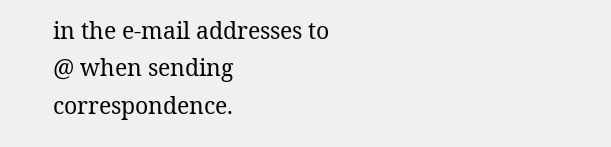in the e-mail addresses to @ when sending correspondence.